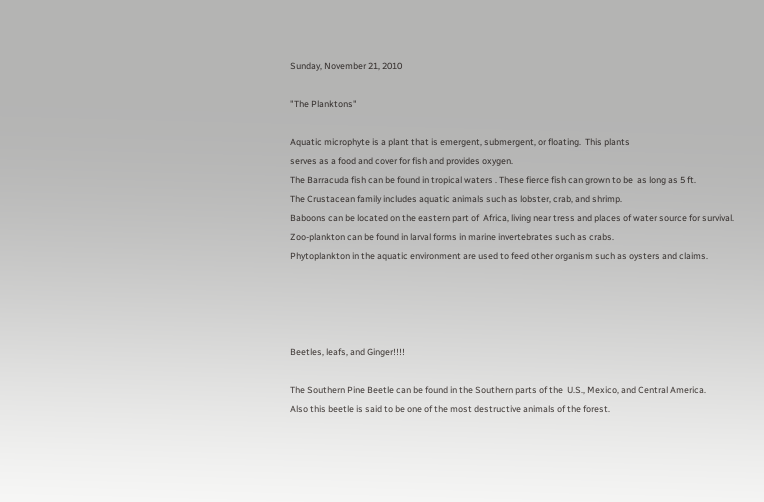Sunday, November 21, 2010

"The Planktons"

Aquatic microphyte is a plant that is emergent, submergent, or floating.  This plants
serves as a food and cover for fish and provides oxygen.
The Barracuda fish can be found in tropical waters . These fierce fish can grown to be  as long as 5 ft.
The Crustacean family includes aquatic animals such as lobster, crab, and shrimp.
Baboons can be located on the eastern part of  Africa, living near tress and places of water source for survival.
Zoo-plankton can be found in larval forms in marine invertebrates such as crabs.
Phytoplankton in the aquatic environment are used to feed other organism such as oysters and claims.




Beetles, leafs, and Ginger!!!!

The Southern Pine Beetle can be found in the Southern parts of the  U.S., Mexico, and Central America.
Also this beetle is said to be one of the most destructive animals of the forest.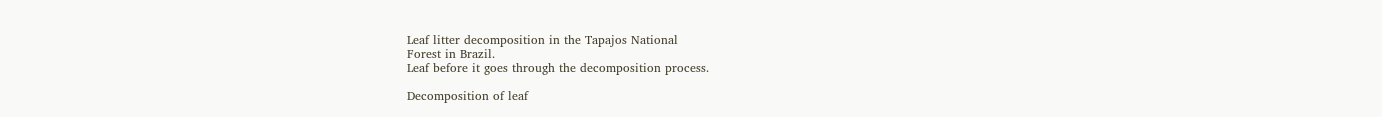Leaf litter decomposition in the Tapajos National
Forest in Brazil.
Leaf before it goes through the decomposition process.

Decomposition of leaf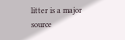litter is a major source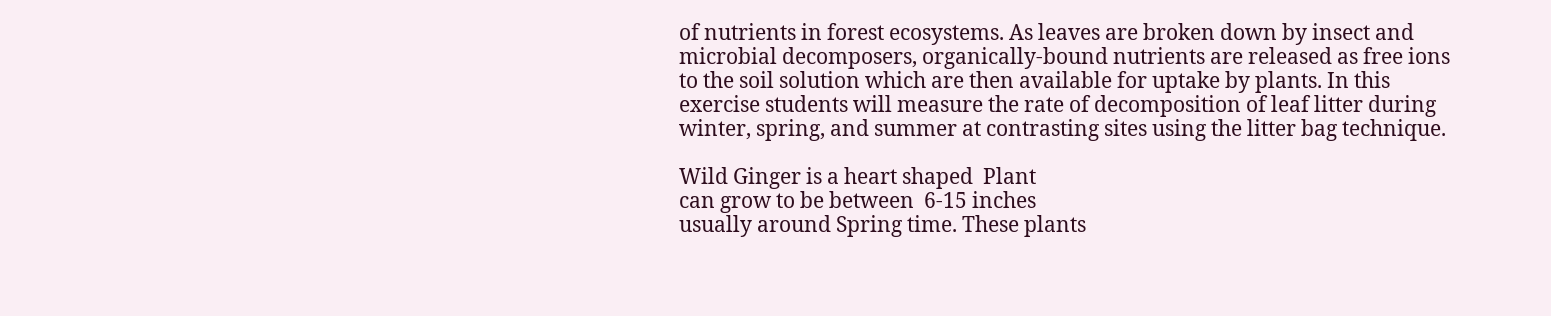of nutrients in forest ecosystems. As leaves are broken down by insect and microbial decomposers, organically-bound nutrients are released as free ions to the soil solution which are then available for uptake by plants. In this exercise students will measure the rate of decomposition of leaf litter during winter, spring, and summer at contrasting sites using the litter bag technique.

Wild Ginger is a heart shaped  Plant
can grow to be between  6-15 inches
usually around Spring time. These plants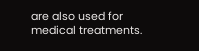are also used for medical treatments.